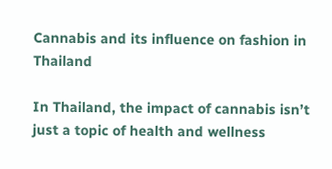Cannabis and its influence on fashion in Thailand

In Thailand, the impact of cannabis isn’t just a topic of health and wellness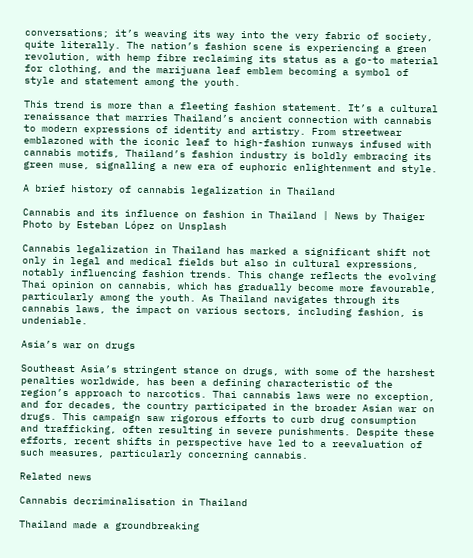conversations; it’s weaving its way into the very fabric of society, quite literally. The nation’s fashion scene is experiencing a green revolution, with hemp fibre reclaiming its status as a go-to material for clothing, and the marijuana leaf emblem becoming a symbol of style and statement among the youth.

This trend is more than a fleeting fashion statement. It’s a cultural renaissance that marries Thailand’s ancient connection with cannabis to modern expressions of identity and artistry. From streetwear emblazoned with the iconic leaf to high-fashion runways infused with cannabis motifs, Thailand’s fashion industry is boldly embracing its green muse, signalling a new era of euphoric enlightenment and style.

A brief history of cannabis legalization in Thailand

Cannabis and its influence on fashion in Thailand | News by Thaiger
Photo by Esteban López on Unsplash

Cannabis legalization in Thailand has marked a significant shift not only in legal and medical fields but also in cultural expressions, notably influencing fashion trends. This change reflects the evolving Thai opinion on cannabis, which has gradually become more favourable, particularly among the youth. As Thailand navigates through its cannabis laws, the impact on various sectors, including fashion, is undeniable.

Asia’s war on drugs

Southeast Asia’s stringent stance on drugs, with some of the harshest penalties worldwide, has been a defining characteristic of the region’s approach to narcotics. Thai cannabis laws were no exception, and for decades, the country participated in the broader Asian war on drugs. This campaign saw rigorous efforts to curb drug consumption and trafficking, often resulting in severe punishments. Despite these efforts, recent shifts in perspective have led to a reevaluation of such measures, particularly concerning cannabis.

Related news

Cannabis decriminalisation in Thailand

Thailand made a groundbreaking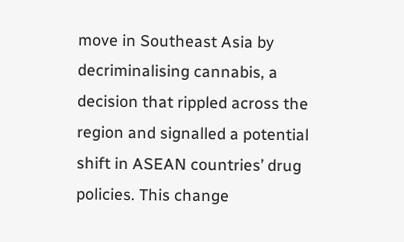move in Southeast Asia by decriminalising cannabis, a decision that rippled across the region and signalled a potential shift in ASEAN countries’ drug policies. This change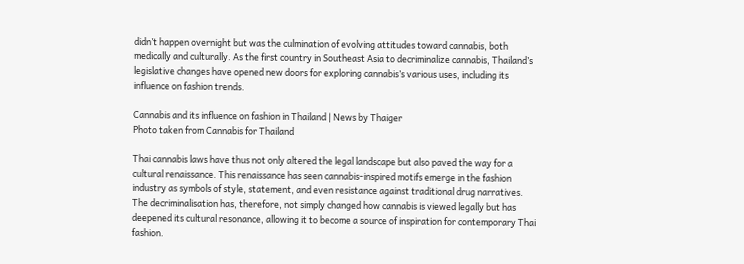didn’t happen overnight but was the culmination of evolving attitudes toward cannabis, both medically and culturally. As the first country in Southeast Asia to decriminalize cannabis, Thailand’s legislative changes have opened new doors for exploring cannabis’s various uses, including its influence on fashion trends.

Cannabis and its influence on fashion in Thailand | News by Thaiger
Photo taken from Cannabis for Thailand

Thai cannabis laws have thus not only altered the legal landscape but also paved the way for a cultural renaissance. This renaissance has seen cannabis-inspired motifs emerge in the fashion industry as symbols of style, statement, and even resistance against traditional drug narratives. The decriminalisation has, therefore, not simply changed how cannabis is viewed legally but has deepened its cultural resonance, allowing it to become a source of inspiration for contemporary Thai fashion.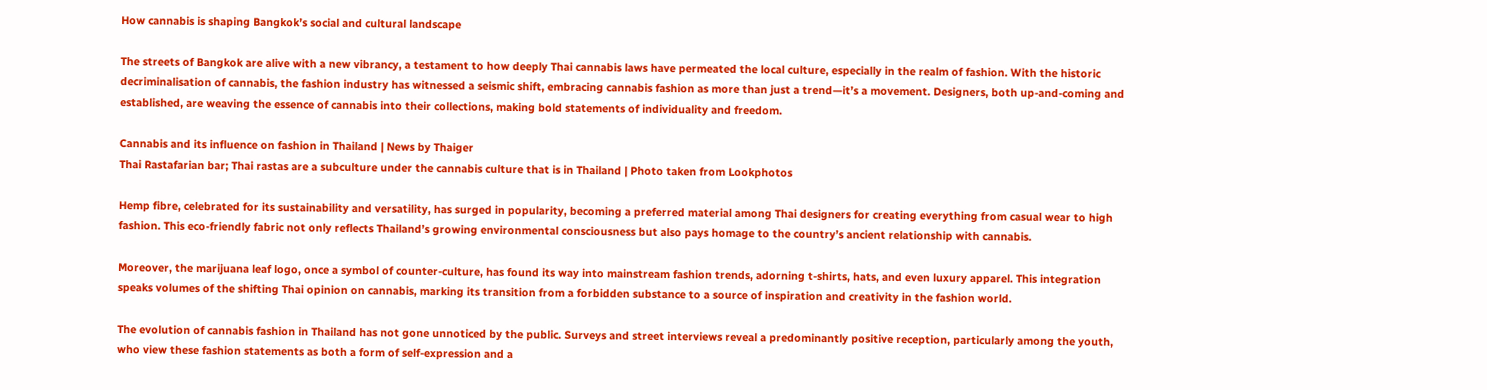How cannabis is shaping Bangkok’s social and cultural landscape

The streets of Bangkok are alive with a new vibrancy, a testament to how deeply Thai cannabis laws have permeated the local culture, especially in the realm of fashion. With the historic decriminalisation of cannabis, the fashion industry has witnessed a seismic shift, embracing cannabis fashion as more than just a trend—it’s a movement. Designers, both up-and-coming and established, are weaving the essence of cannabis into their collections, making bold statements of individuality and freedom.

Cannabis and its influence on fashion in Thailand | News by Thaiger
Thai Rastafarian bar; Thai rastas are a subculture under the cannabis culture that is in Thailand | Photo taken from Lookphotos

Hemp fibre, celebrated for its sustainability and versatility, has surged in popularity, becoming a preferred material among Thai designers for creating everything from casual wear to high fashion. This eco-friendly fabric not only reflects Thailand’s growing environmental consciousness but also pays homage to the country’s ancient relationship with cannabis.

Moreover, the marijuana leaf logo, once a symbol of counter-culture, has found its way into mainstream fashion trends, adorning t-shirts, hats, and even luxury apparel. This integration speaks volumes of the shifting Thai opinion on cannabis, marking its transition from a forbidden substance to a source of inspiration and creativity in the fashion world.

The evolution of cannabis fashion in Thailand has not gone unnoticed by the public. Surveys and street interviews reveal a predominantly positive reception, particularly among the youth, who view these fashion statements as both a form of self-expression and a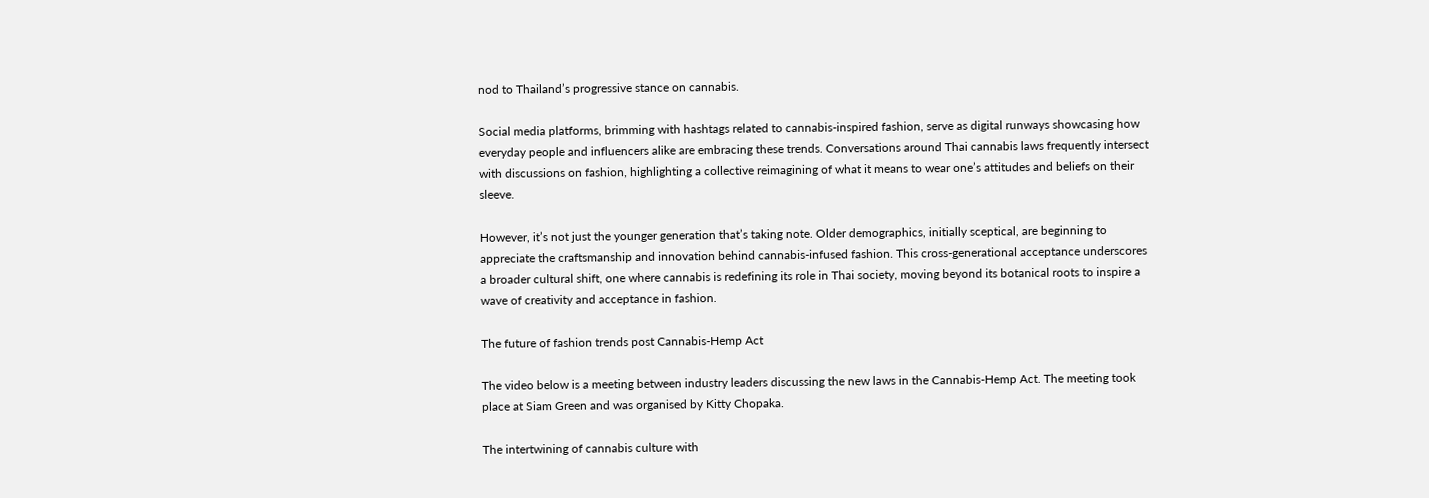nod to Thailand’s progressive stance on cannabis.

Social media platforms, brimming with hashtags related to cannabis-inspired fashion, serve as digital runways showcasing how everyday people and influencers alike are embracing these trends. Conversations around Thai cannabis laws frequently intersect with discussions on fashion, highlighting a collective reimagining of what it means to wear one’s attitudes and beliefs on their sleeve.

However, it’s not just the younger generation that’s taking note. Older demographics, initially sceptical, are beginning to appreciate the craftsmanship and innovation behind cannabis-infused fashion. This cross-generational acceptance underscores a broader cultural shift, one where cannabis is redefining its role in Thai society, moving beyond its botanical roots to inspire a wave of creativity and acceptance in fashion.

The future of fashion trends post Cannabis-Hemp Act

The video below is a meeting between industry leaders discussing the new laws in the Cannabis-Hemp Act. The meeting took place at Siam Green and was organised by Kitty Chopaka.

The intertwining of cannabis culture with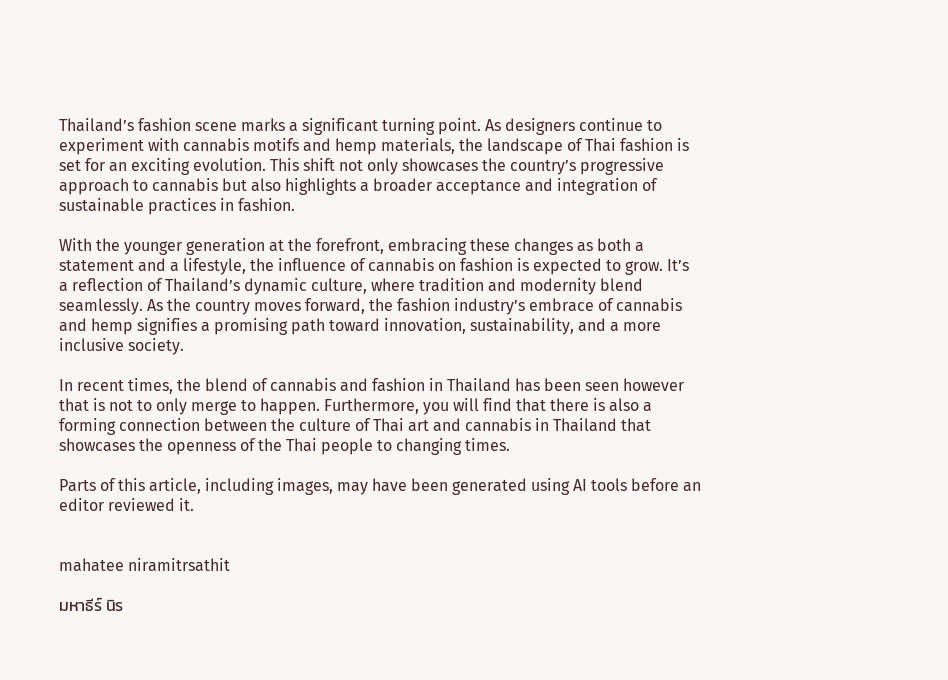Thailand’s fashion scene marks a significant turning point. As designers continue to experiment with cannabis motifs and hemp materials, the landscape of Thai fashion is set for an exciting evolution. This shift not only showcases the country’s progressive approach to cannabis but also highlights a broader acceptance and integration of sustainable practices in fashion.

With the younger generation at the forefront, embracing these changes as both a statement and a lifestyle, the influence of cannabis on fashion is expected to grow. It’s a reflection of Thailand’s dynamic culture, where tradition and modernity blend seamlessly. As the country moves forward, the fashion industry’s embrace of cannabis and hemp signifies a promising path toward innovation, sustainability, and a more inclusive society.

In recent times, the blend of cannabis and fashion in Thailand has been seen however that is not to only merge to happen. Furthermore, you will find that there is also a forming connection between the culture of Thai art and cannabis in Thailand that showcases the openness of the Thai people to changing times.

Parts of this article, including images, may have been generated using AI tools before an editor reviewed it.


mahatee niramitrsathit

มหาธีร์ นิร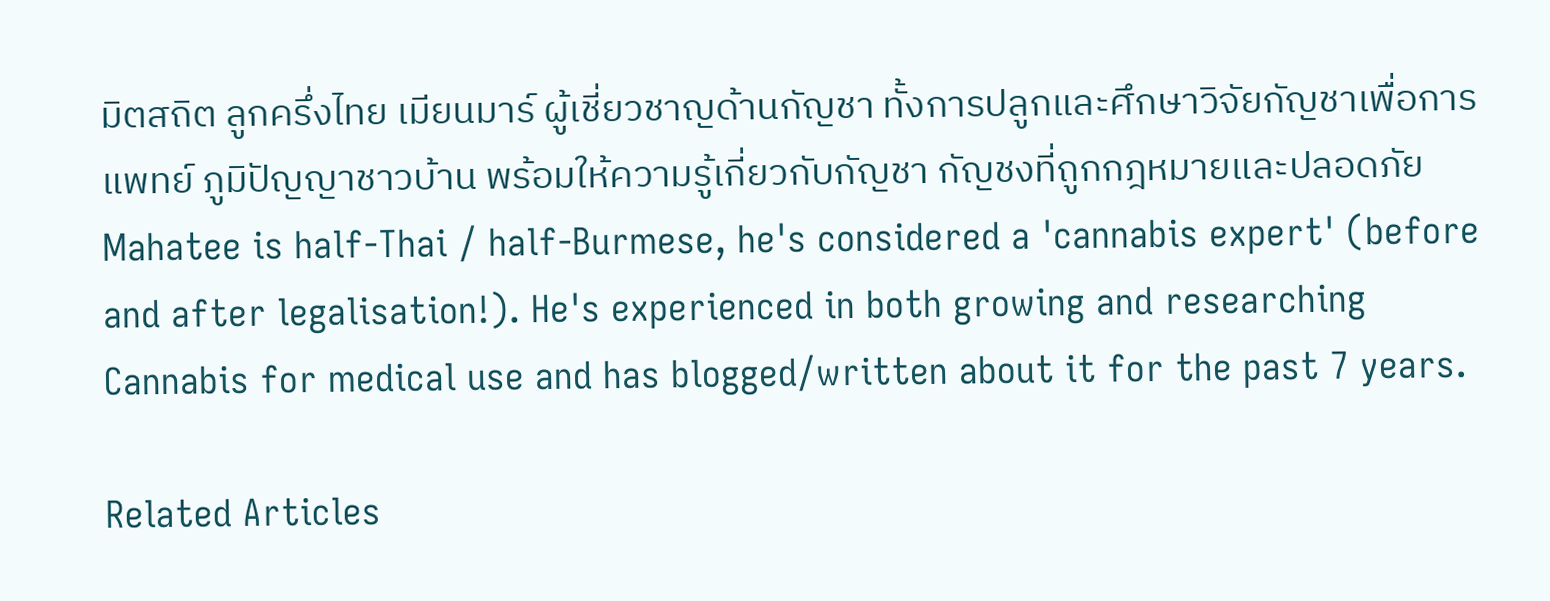มิตสถิต ลูกครึ่งไทย เมียนมาร์ ผู้เชี่ยวชาญด้านกัญชา ทั้งการปลูกและศึกษาวิจัยกัญชาเพื่อการแพทย์ ภูมิปัญญาชาวบ้าน พร้อมให้ความรู้เกี่ยวกับกัญชา กัญชงที่ถูกกฎหมายและปลอดภัย Mahatee is half-Thai / half-Burmese, he's considered a 'cannabis expert' (before and after legalisation!). He's experienced in both growing and researching Cannabis for medical use and has blogged/written about it for the past 7 years.

Related Articles